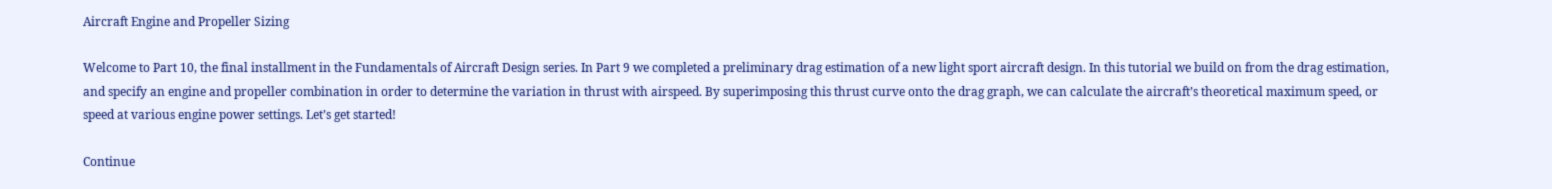Aircraft Engine and Propeller Sizing

Welcome to Part 10, the final installment in the Fundamentals of Aircraft Design series. In Part 9 we completed a preliminary drag estimation of a new light sport aircraft design. In this tutorial we build on from the drag estimation, and specify an engine and propeller combination in order to determine the variation in thrust with airspeed. By superimposing this thrust curve onto the drag graph, we can calculate the aircraft’s theoretical maximum speed, or speed at various engine power settings. Let’s get started!

Continue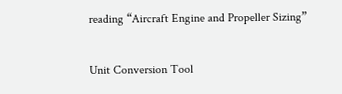reading “Aircraft Engine and Propeller Sizing”

Unit Conversion Tool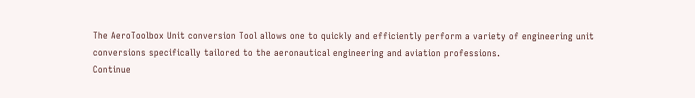The AeroToolbox Unit conversion Tool allows one to quickly and efficiently perform a variety of engineering unit conversions specifically tailored to the aeronautical engineering and aviation professions.
Continue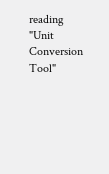reading "Unit Conversion Tool"